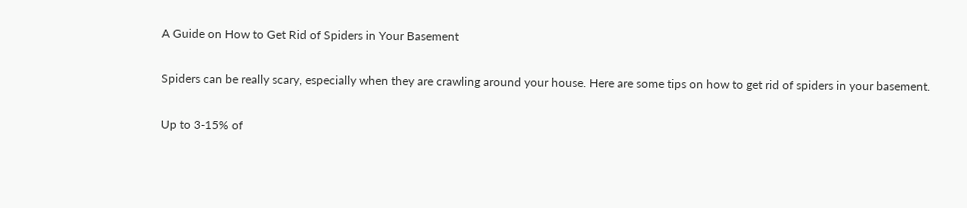A Guide on How to Get Rid of Spiders in Your Basement

Spiders can be really scary, especially when they are crawling around your house. Here are some tips on how to get rid of spiders in your basement.

Up to 3-15% of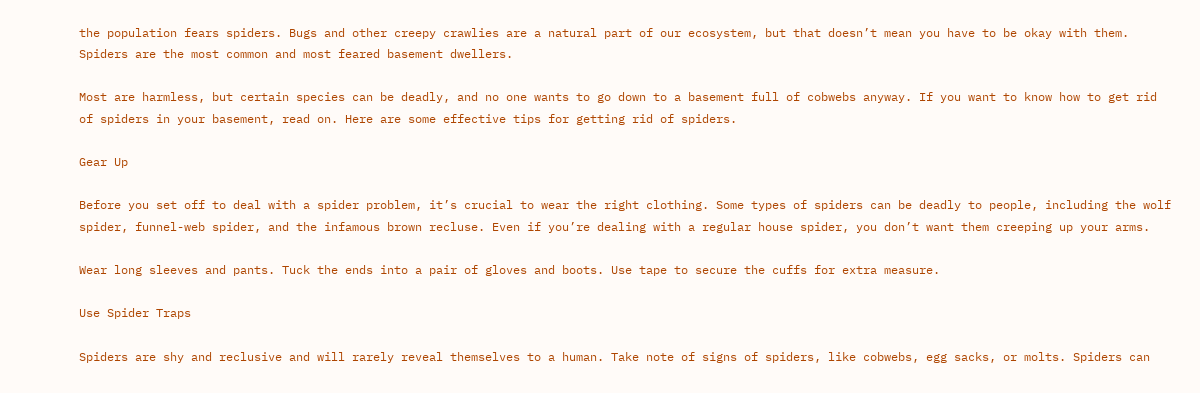the population fears spiders. Bugs and other creepy crawlies are a natural part of our ecosystem, but that doesn’t mean you have to be okay with them. Spiders are the most common and most feared basement dwellers.

Most are harmless, but certain species can be deadly, and no one wants to go down to a basement full of cobwebs anyway. If you want to know how to get rid of spiders in your basement, read on. Here are some effective tips for getting rid of spiders.

Gear Up

Before you set off to deal with a spider problem, it’s crucial to wear the right clothing. Some types of spiders can be deadly to people, including the wolf spider, funnel-web spider, and the infamous brown recluse. Even if you’re dealing with a regular house spider, you don’t want them creeping up your arms.

Wear long sleeves and pants. Tuck the ends into a pair of gloves and boots. Use tape to secure the cuffs for extra measure.

Use Spider Traps

Spiders are shy and reclusive and will rarely reveal themselves to a human. Take note of signs of spiders, like cobwebs, egg sacks, or molts. Spiders can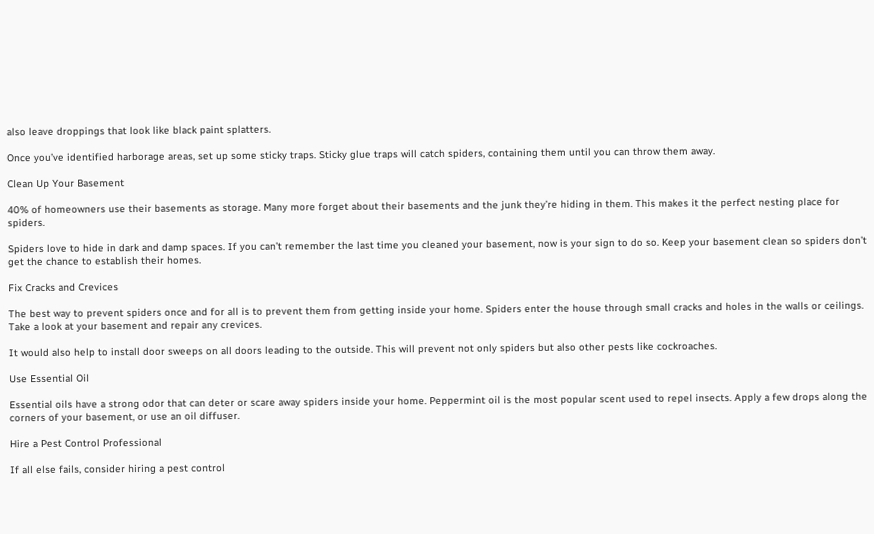also leave droppings that look like black paint splatters.

Once you’ve identified harborage areas, set up some sticky traps. Sticky glue traps will catch spiders, containing them until you can throw them away.

Clean Up Your Basement

40% of homeowners use their basements as storage. Many more forget about their basements and the junk they’re hiding in them. This makes it the perfect nesting place for spiders.

Spiders love to hide in dark and damp spaces. If you can’t remember the last time you cleaned your basement, now is your sign to do so. Keep your basement clean so spiders don’t get the chance to establish their homes.

Fix Cracks and Crevices

The best way to prevent spiders once and for all is to prevent them from getting inside your home. Spiders enter the house through small cracks and holes in the walls or ceilings. Take a look at your basement and repair any crevices.

It would also help to install door sweeps on all doors leading to the outside. This will prevent not only spiders but also other pests like cockroaches.

Use Essential Oil

Essential oils have a strong odor that can deter or scare away spiders inside your home. Peppermint oil is the most popular scent used to repel insects. Apply a few drops along the corners of your basement, or use an oil diffuser.

Hire a Pest Control Professional

If all else fails, consider hiring a pest control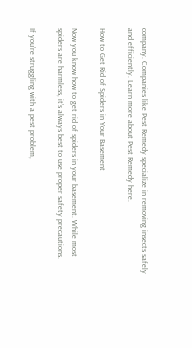company. Companies like Pest Remedy specialize in removing insects safely and efficiently. Learn more about Pest Remedy here.

How to Get Rid of Spiders in Your Basement

Now you know how to get rid of spiders in your basement. While most spiders are harmless, it’s always best to use proper safety precautions.

If you’re struggling with a pest problem,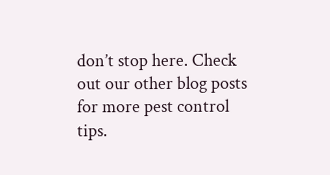don’t stop here. Check out our other blog posts for more pest control tips.